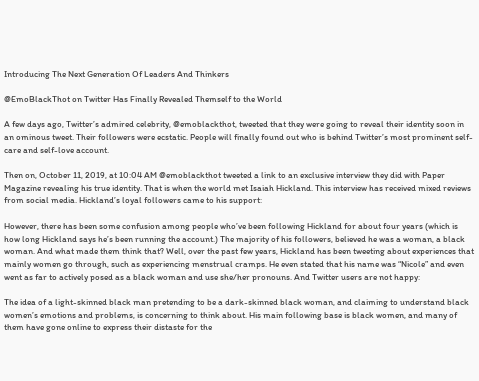Introducing The Next Generation Of Leaders And Thinkers

@EmoBlackThot on Twitter Has Finally Revealed Themself to the World

A few days ago, Twitter’s admired celebrity, @emoblackthot, tweeted that they were going to reveal their identity soon in an ominous tweet. Their followers were ecstatic. People will finally found out who is behind Twitter’s most prominent self-care and self-love account.

Then on, October 11, 2019, at 10:04 AM @emoblackthot tweeted a link to an exclusive interview they did with Paper Magazine revealing his true identity. That is when the world met Isaiah Hickland. This interview has received mixed reviews from social media. Hickland’s loyal followers came to his support:

However, there has been some confusion among people who’ve been following Hickland for about four years (which is how long Hickland says he’s been running the account.) The majority of his followers, believed he was a woman, a black woman. And what made them think that? Well, over the past few years, Hickland has been tweeting about experiences that mainly women go through, such as experiencing menstrual cramps. He even stated that his name was “Nicole” and even went as far to actively posed as a black woman and use she/her pronouns. And Twitter users are not happy:

The idea of a light-skinned black man pretending to be a dark-skinned black woman, and claiming to understand black women’s emotions and problems, is concerning to think about. His main following base is black women, and many of them have gone online to express their distaste for the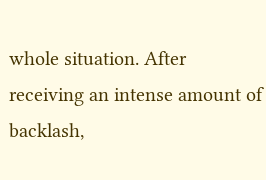whole situation. After receiving an intense amount of backlash,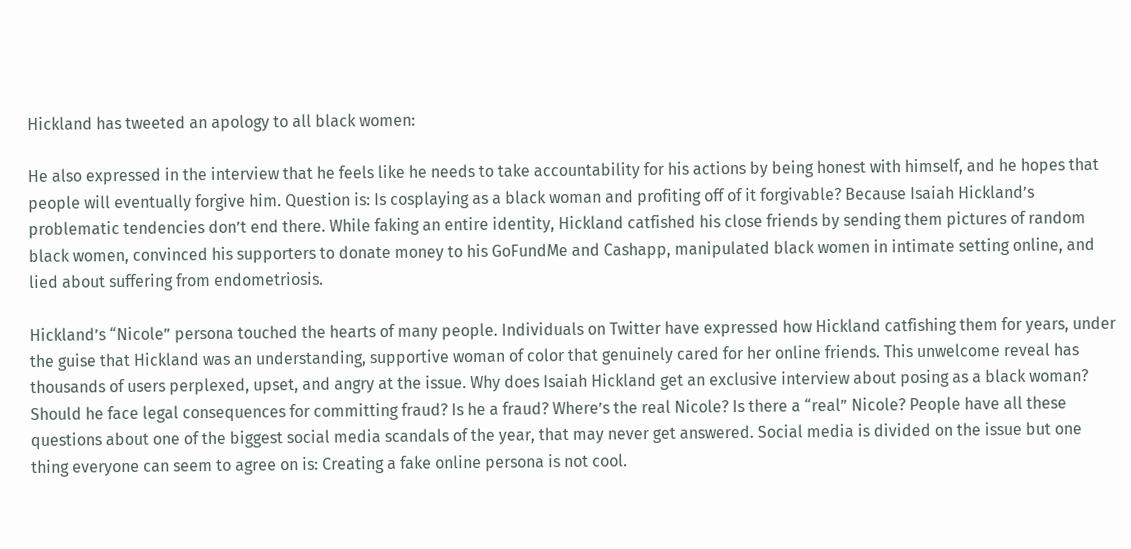Hickland has tweeted an apology to all black women:

He also expressed in the interview that he feels like he needs to take accountability for his actions by being honest with himself, and he hopes that people will eventually forgive him. Question is: Is cosplaying as a black woman and profiting off of it forgivable? Because Isaiah Hickland’s problematic tendencies don’t end there. While faking an entire identity, Hickland catfished his close friends by sending them pictures of random black women, convinced his supporters to donate money to his GoFundMe and Cashapp, manipulated black women in intimate setting online, and lied about suffering from endometriosis.

Hickland’s “Nicole” persona touched the hearts of many people. Individuals on Twitter have expressed how Hickland catfishing them for years, under the guise that Hickland was an understanding, supportive woman of color that genuinely cared for her online friends. This unwelcome reveal has thousands of users perplexed, upset, and angry at the issue. Why does Isaiah Hickland get an exclusive interview about posing as a black woman? Should he face legal consequences for committing fraud? Is he a fraud? Where’s the real Nicole? Is there a “real” Nicole? People have all these questions about one of the biggest social media scandals of the year, that may never get answered. Social media is divided on the issue but one thing everyone can seem to agree on is: Creating a fake online persona is not cool.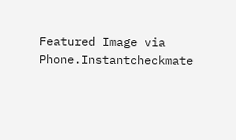Featured Image via Phone.Instantcheckmate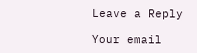Leave a Reply

Your email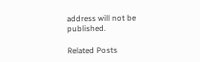address will not be published.

Related Posts